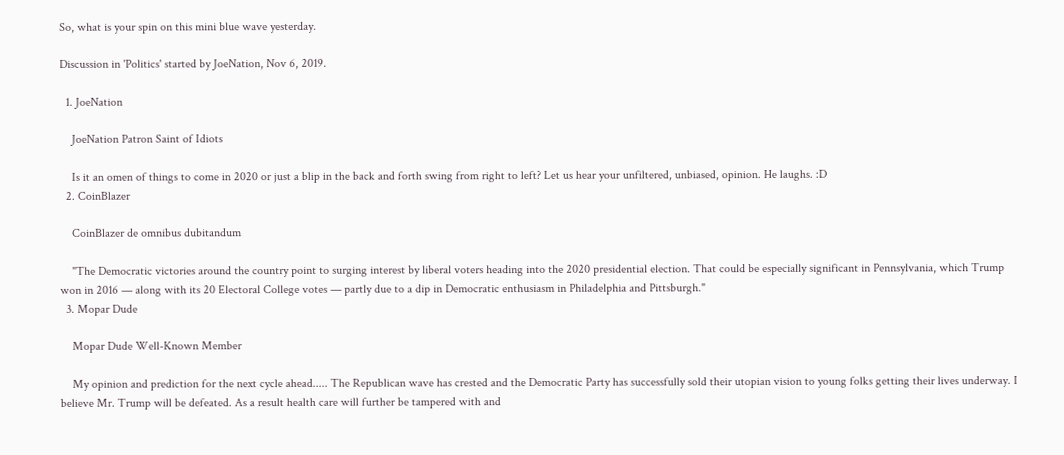So, what is your spin on this mini blue wave yesterday.

Discussion in 'Politics' started by JoeNation, Nov 6, 2019.

  1. JoeNation

    JoeNation Patron Saint of Idiots

    Is it an omen of things to come in 2020 or just a blip in the back and forth swing from right to left? Let us hear your unfiltered, unbiased, opinion. He laughs. :D
  2. CoinBlazer

    CoinBlazer de omnibus dubitandum

    "The Democratic victories around the country point to surging interest by liberal voters heading into the 2020 presidential election. That could be especially significant in Pennsylvania, which Trump won in 2016 — along with its 20 Electoral College votes — partly due to a dip in Democratic enthusiasm in Philadelphia and Pittsburgh."
  3. Mopar Dude

    Mopar Dude Well-Known Member

    My opinion and prediction for the next cycle ahead..... The Republican wave has crested and the Democratic Party has successfully sold their utopian vision to young folks getting their lives underway. I believe Mr. Trump will be defeated. As a result health care will further be tampered with and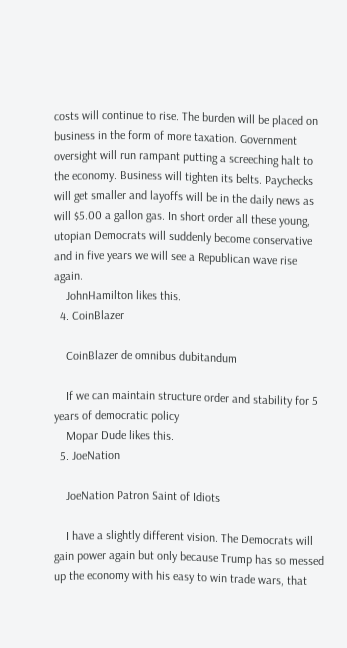costs will continue to rise. The burden will be placed on business in the form of more taxation. Government oversight will run rampant putting a screeching halt to the economy. Business will tighten its belts. Paychecks will get smaller and layoffs will be in the daily news as will $5.00 a gallon gas. In short order all these young, utopian Democrats will suddenly become conservative and in five years we will see a Republican wave rise again.
    JohnHamilton likes this.
  4. CoinBlazer

    CoinBlazer de omnibus dubitandum

    If we can maintain structure order and stability for 5 years of democratic policy
    Mopar Dude likes this.
  5. JoeNation

    JoeNation Patron Saint of Idiots

    I have a slightly different vision. The Democrats will gain power again but only because Trump has so messed up the economy with his easy to win trade wars, that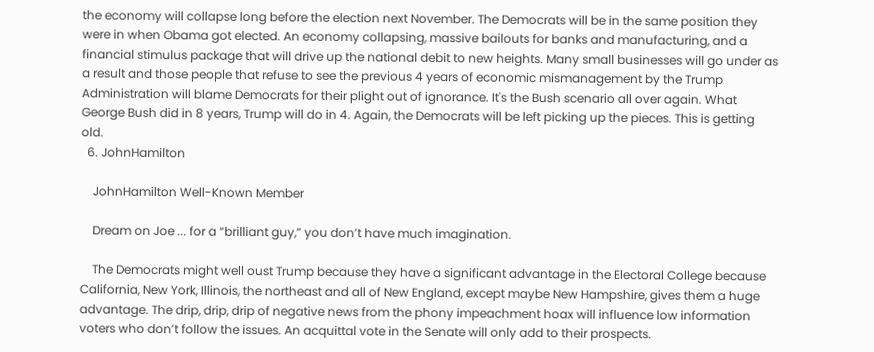the economy will collapse long before the election next November. The Democrats will be in the same position they were in when Obama got elected. An economy collapsing, massive bailouts for banks and manufacturing, and a financial stimulus package that will drive up the national debit to new heights. Many small businesses will go under as a result and those people that refuse to see the previous 4 years of economic mismanagement by the Trump Administration will blame Democrats for their plight out of ignorance. It's the Bush scenario all over again. What George Bush did in 8 years, Trump will do in 4. Again, the Democrats will be left picking up the pieces. This is getting old.
  6. JohnHamilton

    JohnHamilton Well-Known Member

    Dream on Joe ... for a “brilliant guy,” you don’t have much imagination.

    The Democrats might well oust Trump because they have a significant advantage in the Electoral College because California, New York, Illinois, the northeast and all of New England, except maybe New Hampshire, gives them a huge advantage. The drip, drip, drip of negative news from the phony impeachment hoax will influence low information voters who don’t follow the issues. An acquittal vote in the Senate will only add to their prospects.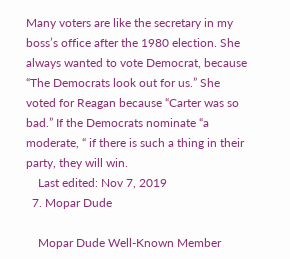Many voters are like the secretary in my boss’s office after the 1980 election. She always wanted to vote Democrat, because “The Democrats look out for us.” She voted for Reagan because “Carter was so bad.” If the Democrats nominate “a moderate, “ if there is such a thing in their party, they will win.
    Last edited: Nov 7, 2019
  7. Mopar Dude

    Mopar Dude Well-Known Member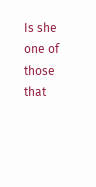Is she one of those that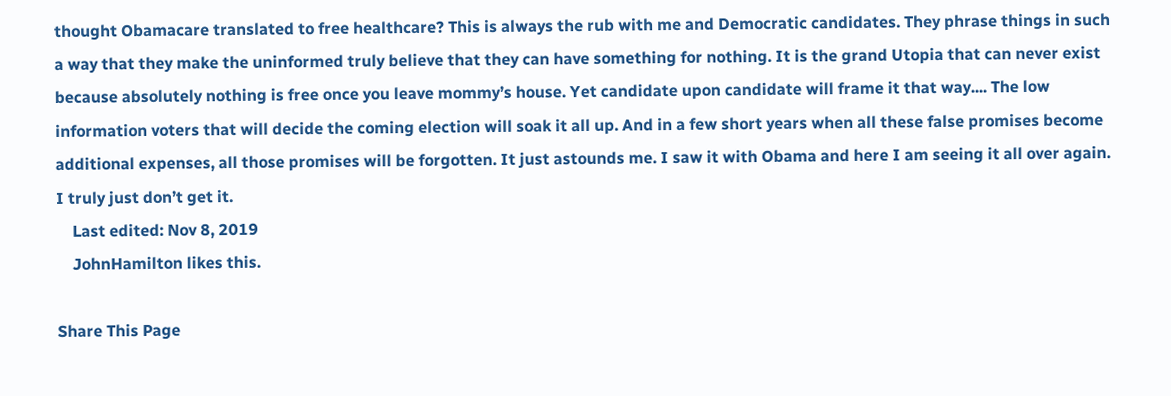thought Obamacare translated to free healthcare? This is always the rub with me and Democratic candidates. They phrase things in such a way that they make the uninformed truly believe that they can have something for nothing. It is the grand Utopia that can never exist because absolutely nothing is free once you leave mommy’s house. Yet candidate upon candidate will frame it that way.... The low information voters that will decide the coming election will soak it all up. And in a few short years when all these false promises become additional expenses, all those promises will be forgotten. It just astounds me. I saw it with Obama and here I am seeing it all over again. I truly just don’t get it.
    Last edited: Nov 8, 2019
    JohnHamilton likes this.

Share This Page